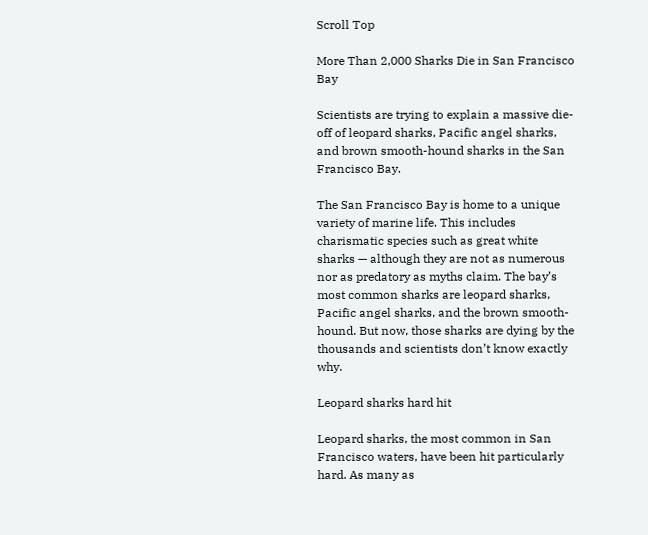Scroll Top

More Than 2,000 Sharks Die in San Francisco Bay

Scientists are trying to explain a massive die-off of leopard sharks, Pacific angel sharks, and brown smooth-hound sharks in the San Francisco Bay.

The San Francisco Bay is home to a unique variety of marine life. This includes charismatic species such as great white sharks — although they are not as numerous nor as predatory as myths claim. The bay’s most common sharks are leopard sharks, Pacific angel sharks, and the brown smooth-hound. But now, those sharks are dying by the thousands and scientists don’t know exactly why.

Leopard sharks hard hit

Leopard sharks, the most common in San Francisco waters, have been hit particularly hard. As many as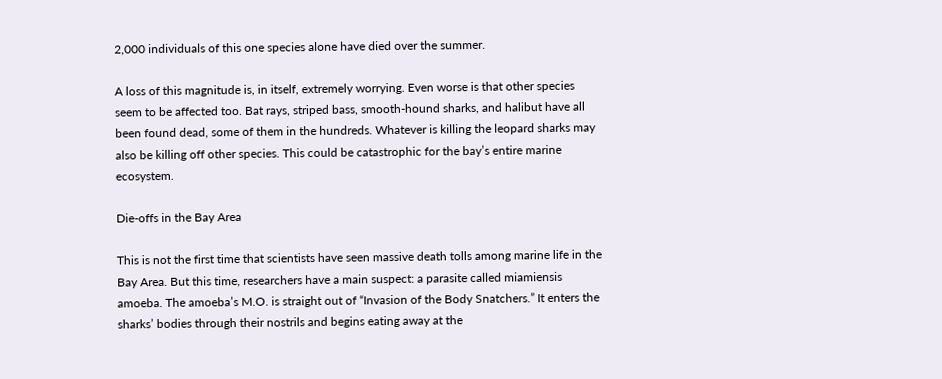2,000 individuals of this one species alone have died over the summer.

A loss of this magnitude is, in itself, extremely worrying. Even worse is that other species seem to be affected too. Bat rays, striped bass, smooth-hound sharks, and halibut have all been found dead, some of them in the hundreds. Whatever is killing the leopard sharks may also be killing off other species. This could be catastrophic for the bay’s entire marine ecosystem.

Die-offs in the Bay Area

This is not the first time that scientists have seen massive death tolls among marine life in the Bay Area. But this time, researchers have a main suspect: a parasite called miamiensis amoeba. The amoeba’s M.O. is straight out of “Invasion of the Body Snatchers.” It enters the sharks’ bodies through their nostrils and begins eating away at the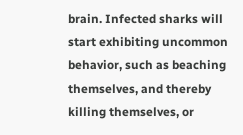brain. Infected sharks will start exhibiting uncommon behavior, such as beaching themselves, and thereby killing themselves, or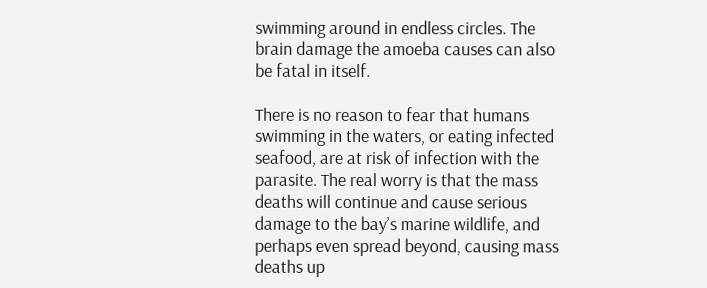swimming around in endless circles. The brain damage the amoeba causes can also be fatal in itself.

There is no reason to fear that humans swimming in the waters, or eating infected seafood, are at risk of infection with the parasite. The real worry is that the mass deaths will continue and cause serious damage to the bay’s marine wildlife, and perhaps even spread beyond, causing mass deaths up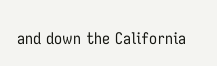and down the California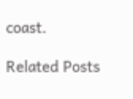coast.

Related Posts